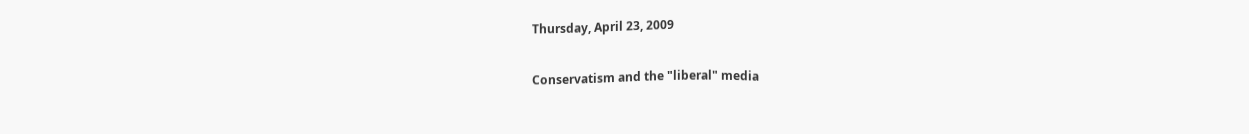Thursday, April 23, 2009

Conservatism and the "liberal" media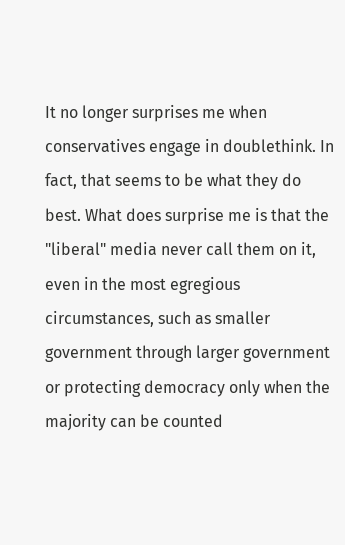It no longer surprises me when conservatives engage in doublethink. In fact, that seems to be what they do best. What does surprise me is that the "liberal" media never call them on it, even in the most egregious circumstances, such as smaller government through larger government or protecting democracy only when the majority can be counted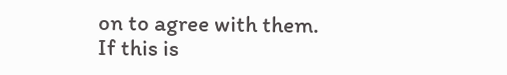on to agree with them. If this is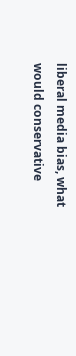liberal media bias, what would conservative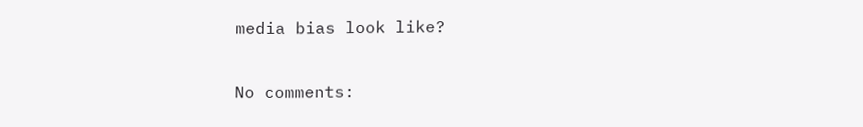media bias look like?

No comments: